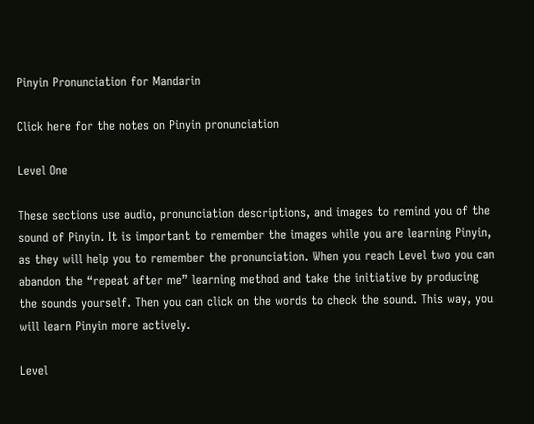Pinyin Pronunciation for Mandarin

Click here for the notes on Pinyin pronunciation

Level One

These sections use audio, pronunciation descriptions, and images to remind you of the sound of Pinyin. It is important to remember the images while you are learning Pinyin, as they will help you to remember the pronunciation. When you reach Level two you can abandon the “repeat after me” learning method and take the initiative by producing the sounds yourself. Then you can click on the words to check the sound. This way, you will learn Pinyin more actively.

Level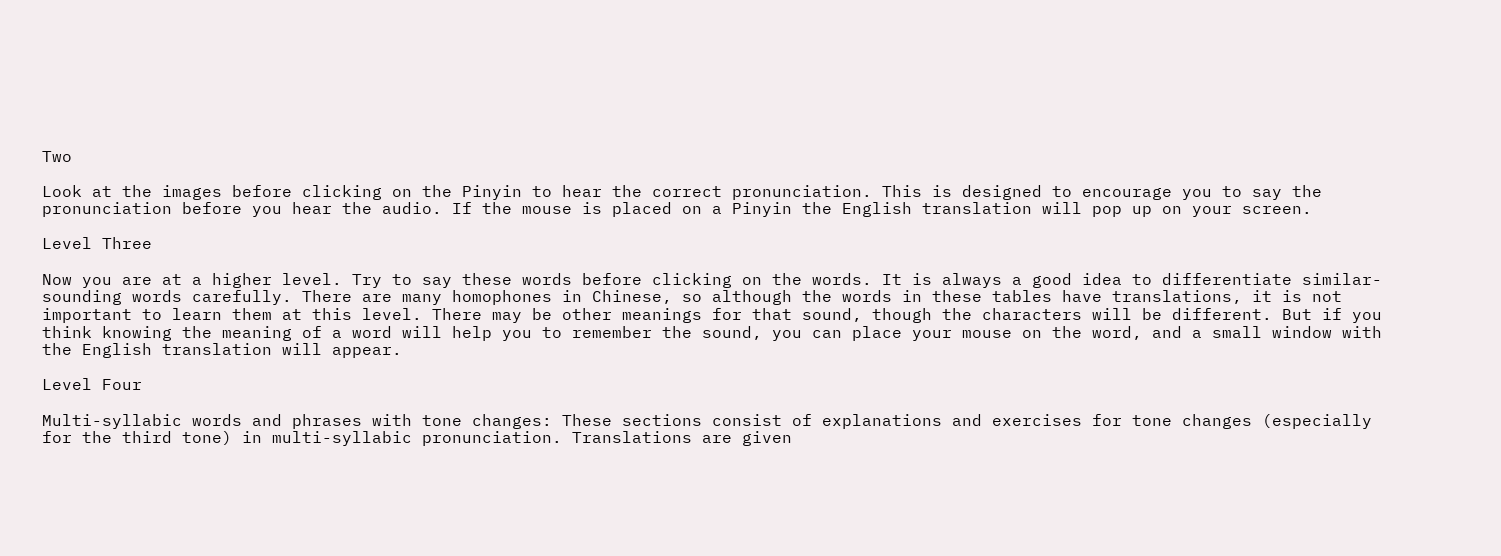Two

Look at the images before clicking on the Pinyin to hear the correct pronunciation. This is designed to encourage you to say the pronunciation before you hear the audio. If the mouse is placed on a Pinyin the English translation will pop up on your screen.

Level Three

Now you are at a higher level. Try to say these words before clicking on the words. It is always a good idea to differentiate similar-sounding words carefully. There are many homophones in Chinese, so although the words in these tables have translations, it is not important to learn them at this level. There may be other meanings for that sound, though the characters will be different. But if you think knowing the meaning of a word will help you to remember the sound, you can place your mouse on the word, and a small window with the English translation will appear.

Level Four

Multi-syllabic words and phrases with tone changes: These sections consist of explanations and exercises for tone changes (especially for the third tone) in multi-syllabic pronunciation. Translations are given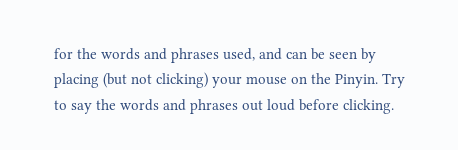for the words and phrases used, and can be seen by placing (but not clicking) your mouse on the Pinyin. Try to say the words and phrases out loud before clicking.